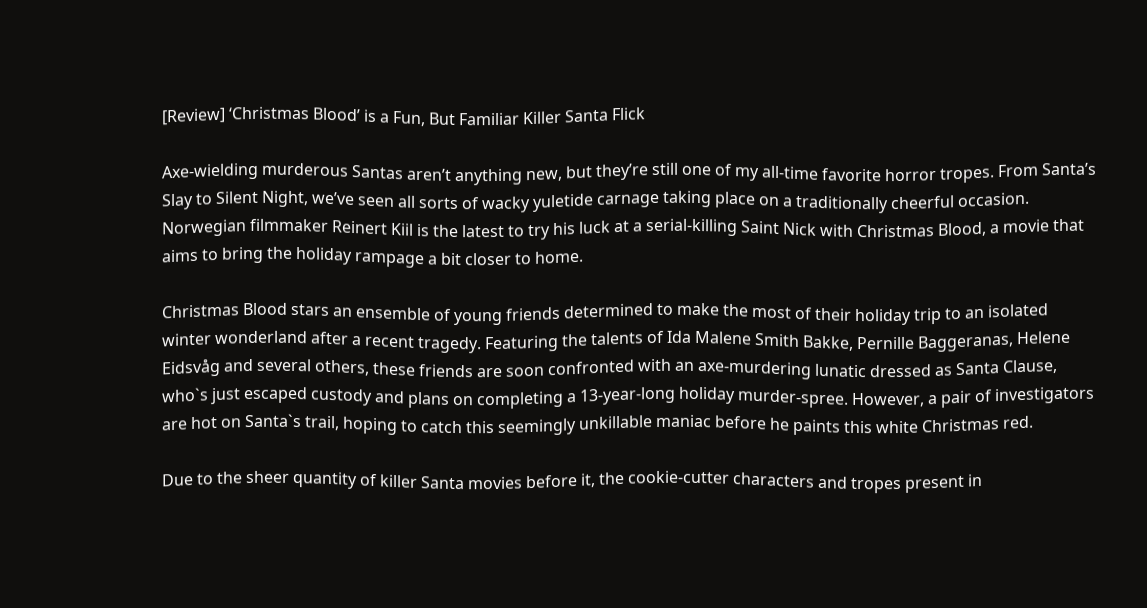[Review] ‘Christmas Blood’ is a Fun, But Familiar Killer Santa Flick

Axe-wielding murderous Santas aren’t anything new, but they’re still one of my all-time favorite horror tropes. From Santa’s Slay to Silent Night, we’ve seen all sorts of wacky yuletide carnage taking place on a traditionally cheerful occasion. Norwegian filmmaker Reinert Kiil is the latest to try his luck at a serial-killing Saint Nick with Christmas Blood, a movie that aims to bring the holiday rampage a bit closer to home.

Christmas Blood stars an ensemble of young friends determined to make the most of their holiday trip to an isolated winter wonderland after a recent tragedy. Featuring the talents of Ida Malene Smith Bakke, Pernille Baggeranas, Helene Eidsvåg and several others, these friends are soon confronted with an axe-murdering lunatic dressed as Santa Clause, who`s just escaped custody and plans on completing a 13-year-long holiday murder-spree. However, a pair of investigators are hot on Santa`s trail, hoping to catch this seemingly unkillable maniac before he paints this white Christmas red.

Due to the sheer quantity of killer Santa movies before it, the cookie-cutter characters and tropes present in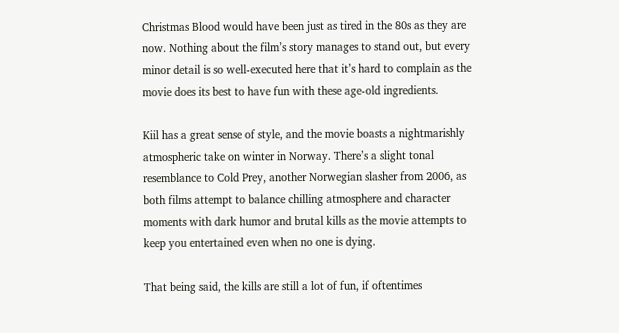Christmas Blood would have been just as tired in the 80s as they are now. Nothing about the film’s story manages to stand out, but every minor detail is so well-executed here that it’s hard to complain as the movie does its best to have fun with these age-old ingredients.

Kiil has a great sense of style, and the movie boasts a nightmarishly atmospheric take on winter in Norway. There’s a slight tonal resemblance to Cold Prey, another Norwegian slasher from 2006, as both films attempt to balance chilling atmosphere and character moments with dark humor and brutal kills as the movie attempts to keep you entertained even when no one is dying.

That being said, the kills are still a lot of fun, if oftentimes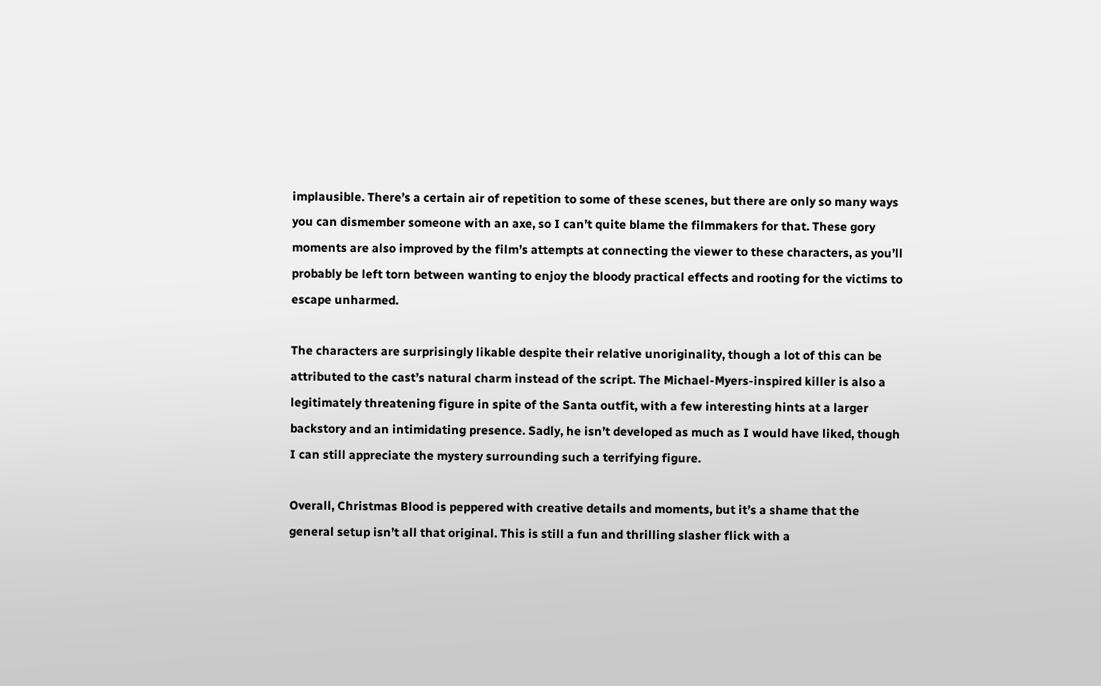implausible. There’s a certain air of repetition to some of these scenes, but there are only so many ways you can dismember someone with an axe, so I can’t quite blame the filmmakers for that. These gory moments are also improved by the film’s attempts at connecting the viewer to these characters, as you’ll probably be left torn between wanting to enjoy the bloody practical effects and rooting for the victims to escape unharmed.

The characters are surprisingly likable despite their relative unoriginality, though a lot of this can be attributed to the cast’s natural charm instead of the script. The Michael-Myers-inspired killer is also a legitimately threatening figure in spite of the Santa outfit, with a few interesting hints at a larger backstory and an intimidating presence. Sadly, he isn’t developed as much as I would have liked, though I can still appreciate the mystery surrounding such a terrifying figure.

Overall, Christmas Blood is peppered with creative details and moments, but it’s a shame that the general setup isn’t all that original. This is still a fun and thrilling slasher flick with a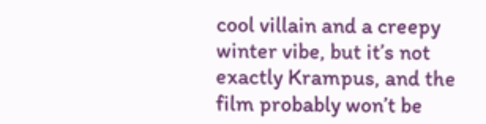cool villain and a creepy winter vibe, but it’s not exactly Krampus, and the film probably won’t be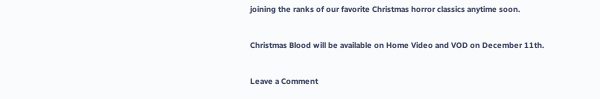joining the ranks of our favorite Christmas horror classics anytime soon.

Christmas Blood will be available on Home Video and VOD on December 11th.

Leave a Comment